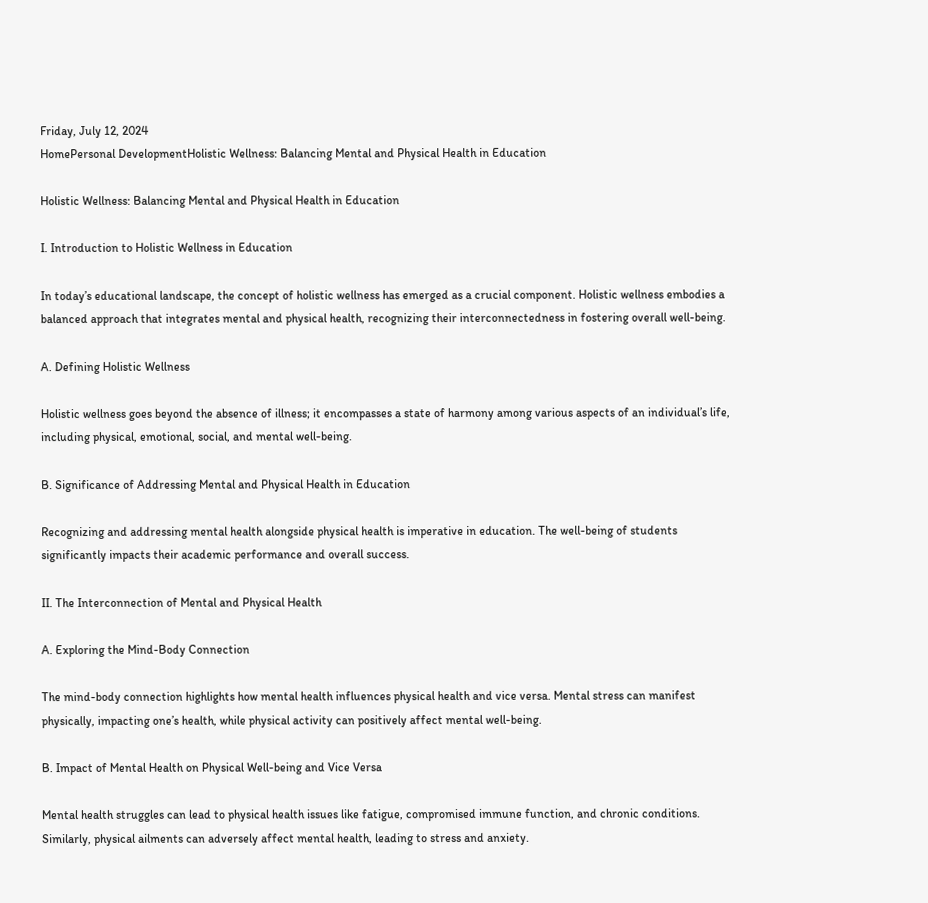Friday, July 12, 2024
HomePersonal DevelopmentHolistic Wellness: Balancing Mental and Physical Health in Education

Holistic Wellness: Balancing Mental and Physical Health in Education

I. Introduction to Holistic Wellness in Education

In today’s educational landscape, the concept of holistic wellness has emerged as a crucial component. Holistic wellness embodies a balanced approach that integrates mental and physical health, recognizing their interconnectedness in fostering overall well-being.

A. Defining Holistic Wellness

Holistic wellness goes beyond the absence of illness; it encompasses a state of harmony among various aspects of an individual’s life, including physical, emotional, social, and mental well-being.

B. Significance of Addressing Mental and Physical Health in Education

Recognizing and addressing mental health alongside physical health is imperative in education. The well-being of students significantly impacts their academic performance and overall success.

II. The Interconnection of Mental and Physical Health

A. Exploring the Mind-Body Connection

The mind-body connection highlights how mental health influences physical health and vice versa. Mental stress can manifest physically, impacting one’s health, while physical activity can positively affect mental well-being.

B. Impact of Mental Health on Physical Well-being and Vice Versa

Mental health struggles can lead to physical health issues like fatigue, compromised immune function, and chronic conditions. Similarly, physical ailments can adversely affect mental health, leading to stress and anxiety.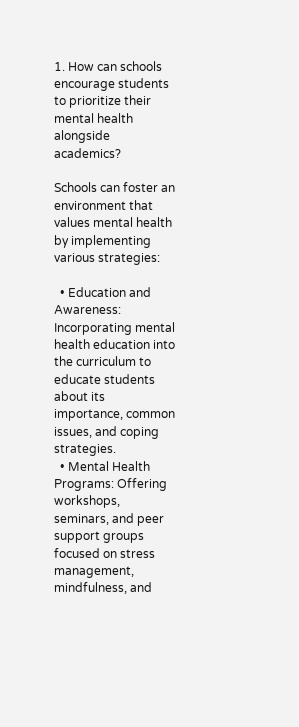1. How can schools encourage students to prioritize their mental health alongside academics?

Schools can foster an environment that values mental health by implementing various strategies:

  • Education and Awareness: Incorporating mental health education into the curriculum to educate students about its importance, common issues, and coping strategies.
  • Mental Health Programs: Offering workshops, seminars, and peer support groups focused on stress management, mindfulness, and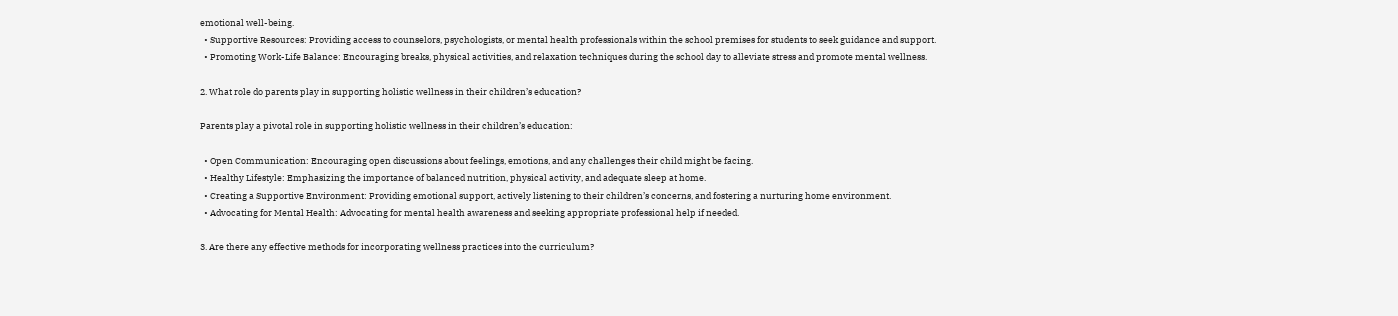emotional well-being.
  • Supportive Resources: Providing access to counselors, psychologists, or mental health professionals within the school premises for students to seek guidance and support.
  • Promoting Work-Life Balance: Encouraging breaks, physical activities, and relaxation techniques during the school day to alleviate stress and promote mental wellness.

2. What role do parents play in supporting holistic wellness in their children’s education?

Parents play a pivotal role in supporting holistic wellness in their children’s education:

  • Open Communication: Encouraging open discussions about feelings, emotions, and any challenges their child might be facing.
  • Healthy Lifestyle: Emphasizing the importance of balanced nutrition, physical activity, and adequate sleep at home.
  • Creating a Supportive Environment: Providing emotional support, actively listening to their children’s concerns, and fostering a nurturing home environment.
  • Advocating for Mental Health: Advocating for mental health awareness and seeking appropriate professional help if needed.

3. Are there any effective methods for incorporating wellness practices into the curriculum?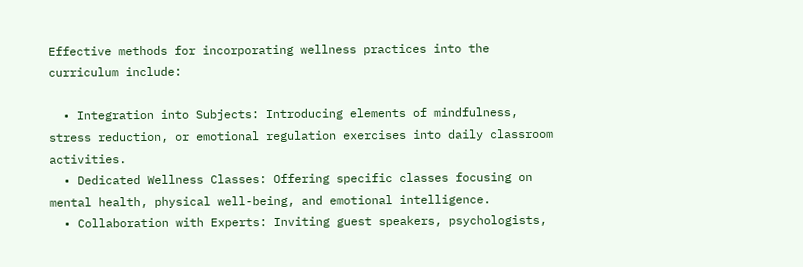Effective methods for incorporating wellness practices into the curriculum include:

  • Integration into Subjects: Introducing elements of mindfulness, stress reduction, or emotional regulation exercises into daily classroom activities.
  • Dedicated Wellness Classes: Offering specific classes focusing on mental health, physical well-being, and emotional intelligence.
  • Collaboration with Experts: Inviting guest speakers, psychologists,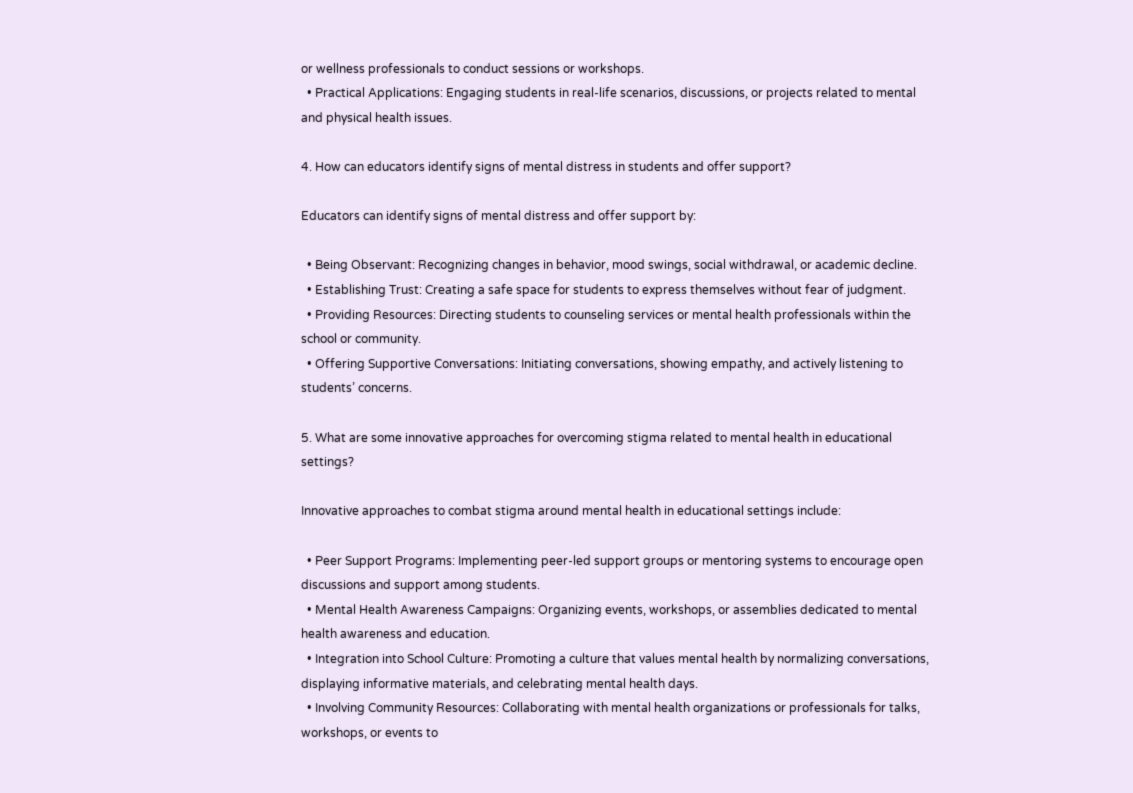or wellness professionals to conduct sessions or workshops.
  • Practical Applications: Engaging students in real-life scenarios, discussions, or projects related to mental and physical health issues.

4. How can educators identify signs of mental distress in students and offer support?

Educators can identify signs of mental distress and offer support by:

  • Being Observant: Recognizing changes in behavior, mood swings, social withdrawal, or academic decline.
  • Establishing Trust: Creating a safe space for students to express themselves without fear of judgment.
  • Providing Resources: Directing students to counseling services or mental health professionals within the school or community.
  • Offering Supportive Conversations: Initiating conversations, showing empathy, and actively listening to students’ concerns.

5. What are some innovative approaches for overcoming stigma related to mental health in educational settings?

Innovative approaches to combat stigma around mental health in educational settings include:

  • Peer Support Programs: Implementing peer-led support groups or mentoring systems to encourage open discussions and support among students.
  • Mental Health Awareness Campaigns: Organizing events, workshops, or assemblies dedicated to mental health awareness and education.
  • Integration into School Culture: Promoting a culture that values mental health by normalizing conversations, displaying informative materials, and celebrating mental health days.
  • Involving Community Resources: Collaborating with mental health organizations or professionals for talks, workshops, or events to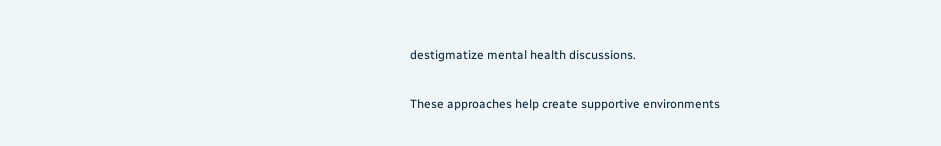destigmatize mental health discussions.

These approaches help create supportive environments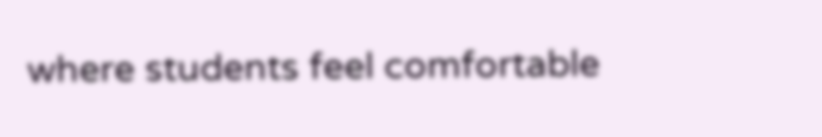where students feel comfortable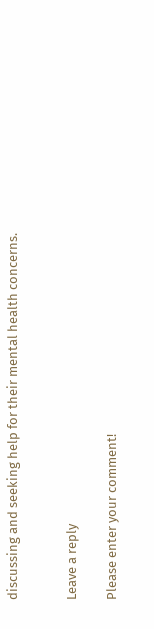discussing and seeking help for their mental health concerns.


Leave a reply

Please enter your comment!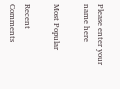Please enter your name here

Most Popular

Recent Comments